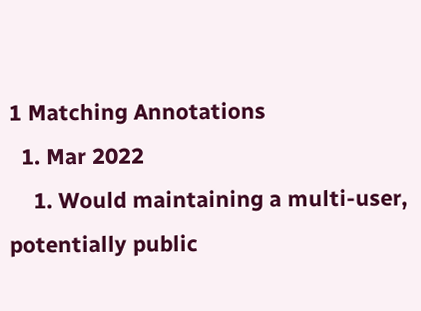1 Matching Annotations
  1. Mar 2022
    1. Would maintaining a multi-user, potentially public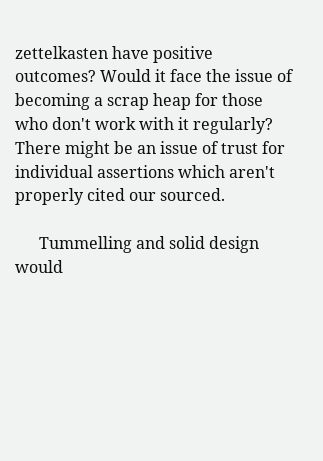zettelkasten have positive outcomes? Would it face the issue of becoming a scrap heap for those who don't work with it regularly? There might be an issue of trust for individual assertions which aren't properly cited our sourced.

      Tummelling and solid design would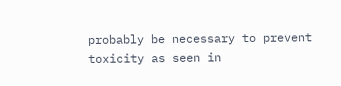probably be necessary to prevent toxicity as seen in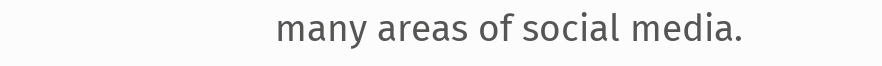many areas of social media.